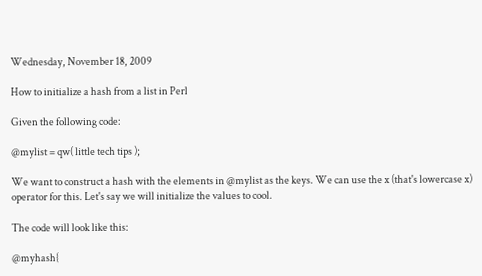Wednesday, November 18, 2009

How to initialize a hash from a list in Perl

Given the following code:

@mylist = qw( little tech tips );

We want to construct a hash with the elements in @mylist as the keys. We can use the x (that's lowercase x) operator for this. Let's say we will initialize the values to cool.

The code will look like this:

@myhash{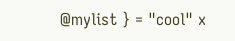@mylist } = "cool" x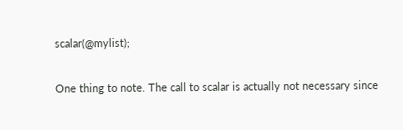scalar(@mylist);

One thing to note. The call to scalar is actually not necessary since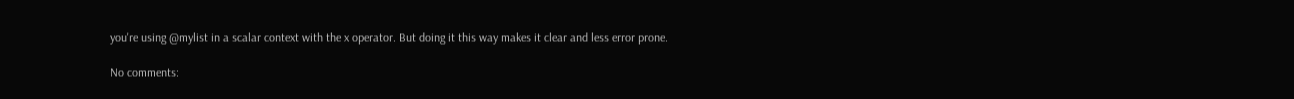you're using @mylist in a scalar context with the x operator. But doing it this way makes it clear and less error prone.

No comments: